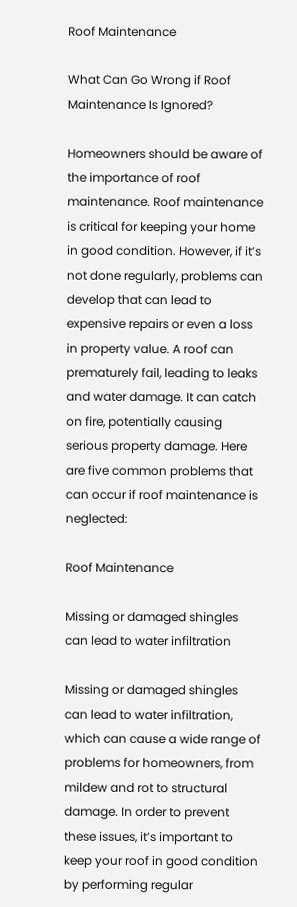Roof Maintenance

What Can Go Wrong if Roof Maintenance Is Ignored?

Homeowners should be aware of the importance of roof maintenance. Roof maintenance is critical for keeping your home in good condition. However, if it’s not done regularly, problems can develop that can lead to expensive repairs or even a loss in property value. A roof can prematurely fail, leading to leaks and water damage. It can catch on fire, potentially causing serious property damage. Here are five common problems that can occur if roof maintenance is neglected:

Roof Maintenance

Missing or damaged shingles can lead to water infiltration

Missing or damaged shingles can lead to water infiltration, which can cause a wide range of problems for homeowners, from mildew and rot to structural damage. In order to prevent these issues, it’s important to keep your roof in good condition by performing regular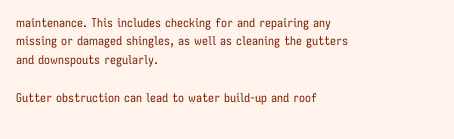maintenance. This includes checking for and repairing any missing or damaged shingles, as well as cleaning the gutters and downspouts regularly.

Gutter obstruction can lead to water build-up and roof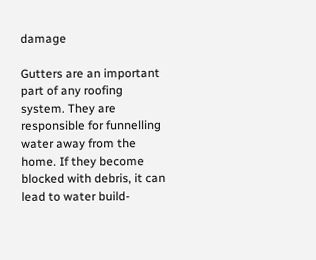damage

Gutters are an important part of any roofing system. They are responsible for funnelling water away from the home. If they become blocked with debris, it can lead to water build-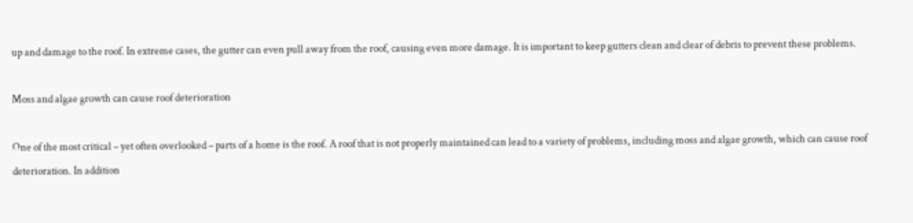up and damage to the roof. In extreme cases, the gutter can even pull away from the roof, causing even more damage. It is important to keep gutters clean and clear of debris to prevent these problems.

Moss and algae growth can cause roof deterioration

One of the most critical – yet often overlooked – parts of a home is the roof. A roof that is not properly maintained can lead to a variety of problems, including moss and algae growth, which can cause roof deterioration. In addition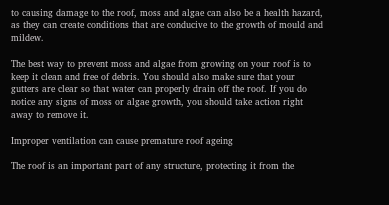to causing damage to the roof, moss and algae can also be a health hazard, as they can create conditions that are conducive to the growth of mould and mildew.

The best way to prevent moss and algae from growing on your roof is to keep it clean and free of debris. You should also make sure that your gutters are clear so that water can properly drain off the roof. If you do notice any signs of moss or algae growth, you should take action right away to remove it.

Improper ventilation can cause premature roof ageing

The roof is an important part of any structure, protecting it from the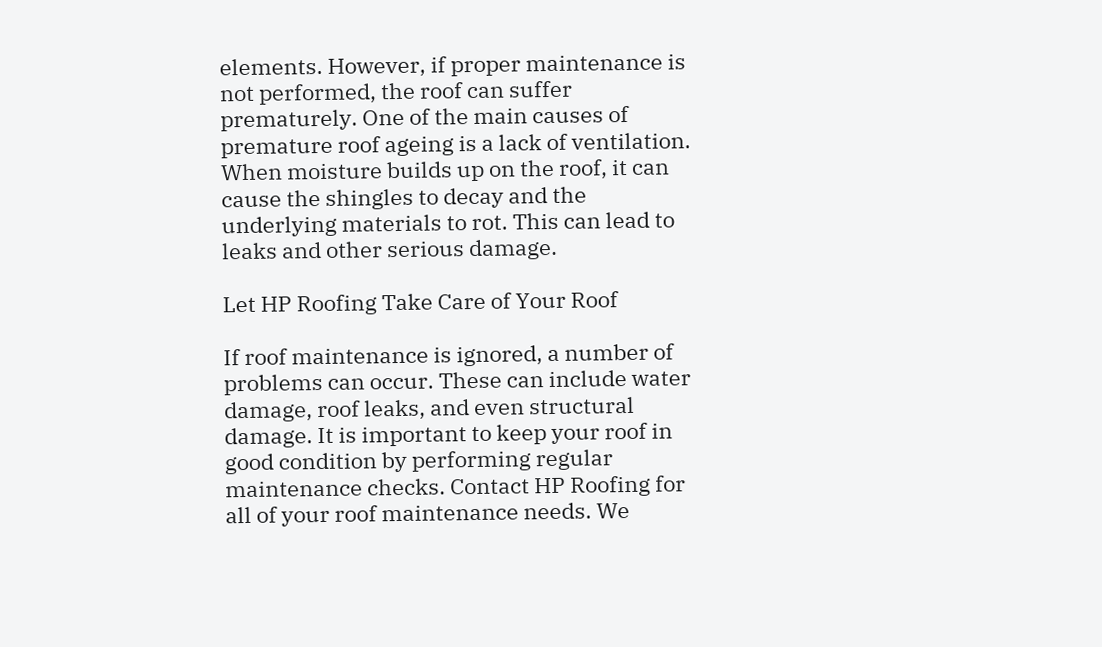elements. However, if proper maintenance is not performed, the roof can suffer prematurely. One of the main causes of premature roof ageing is a lack of ventilation. When moisture builds up on the roof, it can cause the shingles to decay and the underlying materials to rot. This can lead to leaks and other serious damage.

Let HP Roofing Take Care of Your Roof

If roof maintenance is ignored, a number of problems can occur. These can include water damage, roof leaks, and even structural damage. It is important to keep your roof in good condition by performing regular maintenance checks. Contact HP Roofing for all of your roof maintenance needs. We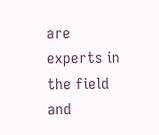are experts in the field and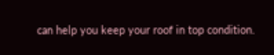can help you keep your roof in top condition.